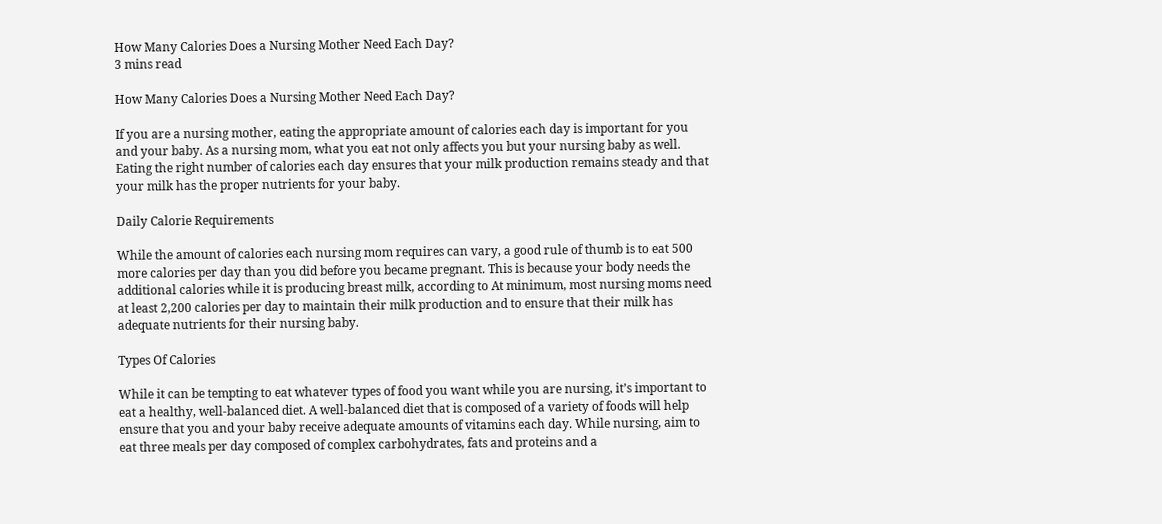How Many Calories Does a Nursing Mother Need Each Day?
3 mins read

How Many Calories Does a Nursing Mother Need Each Day?

If you are a nursing mother, eating the appropriate amount of calories each day is important for you and your baby. As a nursing mom, what you eat not only affects you but your nursing baby as well. Eating the right number of calories each day ensures that your milk production remains steady and that your milk has the proper nutrients for your baby.

Daily Calorie Requirements

While the amount of calories each nursing mom requires can vary, a good rule of thumb is to eat 500 more calories per day than you did before you became pregnant. This is because your body needs the additional calories while it is producing breast milk, according to At minimum, most nursing moms need at least 2,200 calories per day to maintain their milk production and to ensure that their milk has adequate nutrients for their nursing baby.

Types Of Calories

While it can be tempting to eat whatever types of food you want while you are nursing, it’s important to eat a healthy, well-balanced diet. A well-balanced diet that is composed of a variety of foods will help ensure that you and your baby receive adequate amounts of vitamins each day. While nursing, aim to eat three meals per day composed of complex carbohydrates, fats and proteins and a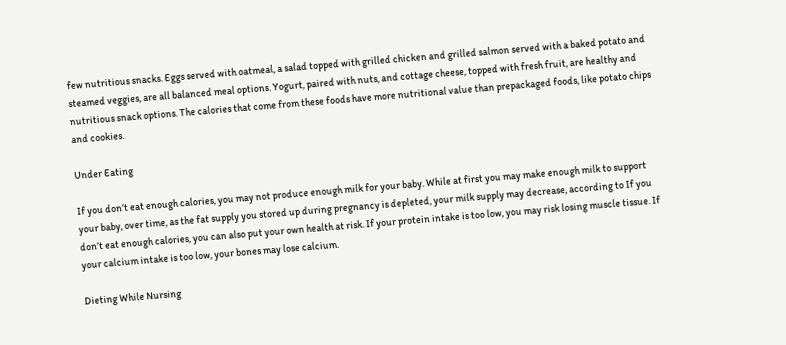few nutritious snacks. Eggs served with oatmeal, a salad topped with grilled chicken and grilled salmon served with a baked potato and steamed veggies, are all balanced meal options. Yogurt, paired with nuts, and cottage cheese, topped with fresh fruit, are healthy and nutritious snack options. The calories that come from these foods have more nutritional value than prepackaged foods, like potato chips and cookies.

Under Eating

If you don’t eat enough calories, you may not produce enough milk for your baby. While at first you may make enough milk to support your baby, over time, as the fat supply you stored up during pregnancy is depleted, your milk supply may decrease, according to If you don’t eat enough calories, you can also put your own health at risk. If your protein intake is too low, you may risk losing muscle tissue. If your calcium intake is too low, your bones may lose calcium.

Dieting While Nursing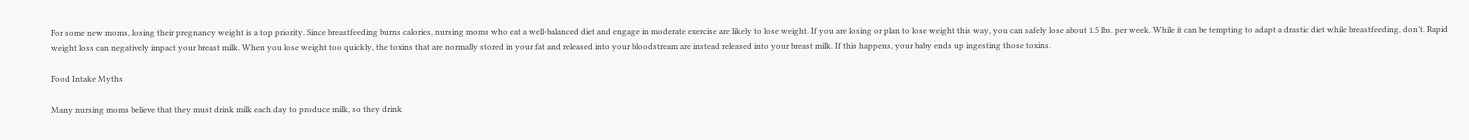For some new moms, losing their pregnancy weight is a top priority. Since breastfeeding burns calories, nursing moms who eat a well-balanced diet and engage in moderate exercise are likely to lose weight. If you are losing or plan to lose weight this way, you can safely lose about 1.5 lbs. per week. While it can be tempting to adapt a drastic diet while breastfeeding, don’t. Rapid weight loss can negatively impact your breast milk. When you lose weight too quickly, the toxins that are normally stored in your fat and released into your bloodstream are instead released into your breast milk. If this happens, your baby ends up ingesting those toxins.

Food Intake Myths

Many nursing moms believe that they must drink milk each day to produce milk, so they drink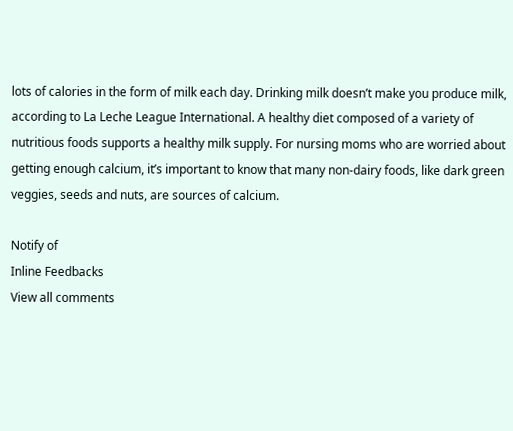lots of calories in the form of milk each day. Drinking milk doesn’t make you produce milk, according to La Leche League International. A healthy diet composed of a variety of nutritious foods supports a healthy milk supply. For nursing moms who are worried about getting enough calcium, it’s important to know that many non-dairy foods, like dark green veggies, seeds and nuts, are sources of calcium.

Notify of
Inline Feedbacks
View all comments